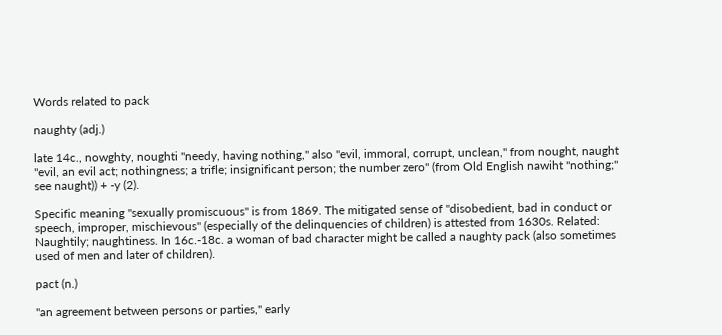Words related to pack

naughty (adj.)

late 14c., nowghty, noughti "needy, having nothing," also "evil, immoral, corrupt, unclean," from nought, naught "evil, an evil act; nothingness; a trifle; insignificant person; the number zero" (from Old English nawiht "nothing;" see naught)) + -y (2).

Specific meaning "sexually promiscuous" is from 1869. The mitigated sense of "disobedient, bad in conduct or speech, improper, mischievous" (especially of the delinquencies of children) is attested from 1630s. Related: Naughtily; naughtiness. In 16c.-18c. a woman of bad character might be called a naughty pack (also sometimes used of men and later of children).

pact (n.)

"an agreement between persons or parties," early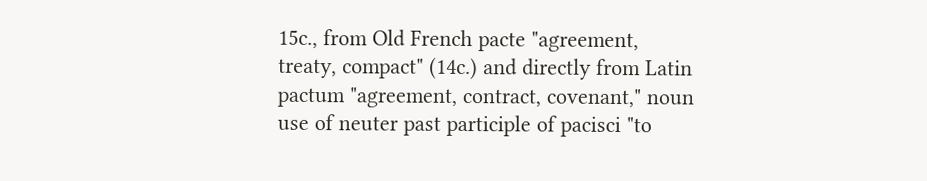15c., from Old French pacte "agreement, treaty, compact" (14c.) and directly from Latin pactum "agreement, contract, covenant," noun use of neuter past participle of pacisci "to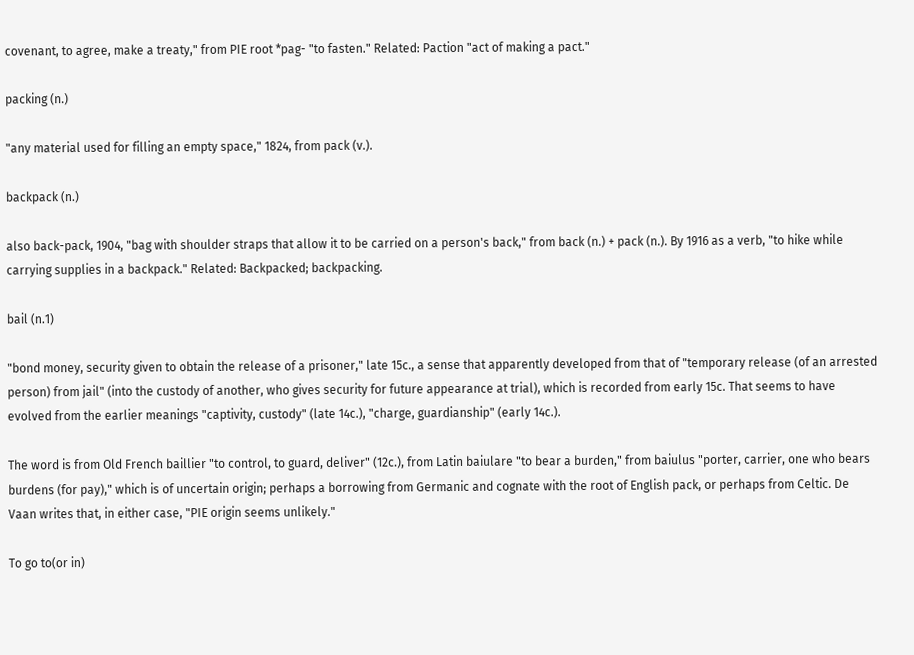covenant, to agree, make a treaty," from PIE root *pag- "to fasten." Related: Paction "act of making a pact."

packing (n.)

"any material used for filling an empty space," 1824, from pack (v.).

backpack (n.)

also back-pack, 1904, "bag with shoulder straps that allow it to be carried on a person's back," from back (n.) + pack (n.). By 1916 as a verb, "to hike while carrying supplies in a backpack." Related: Backpacked; backpacking.

bail (n.1)

"bond money, security given to obtain the release of a prisoner," late 15c., a sense that apparently developed from that of "temporary release (of an arrested person) from jail" (into the custody of another, who gives security for future appearance at trial), which is recorded from early 15c. That seems to have evolved from the earlier meanings "captivity, custody" (late 14c.), "charge, guardianship" (early 14c.).

The word is from Old French baillier "to control, to guard, deliver" (12c.), from Latin baiulare "to bear a burden," from baiulus "porter, carrier, one who bears burdens (for pay)," which is of uncertain origin; perhaps a borrowing from Germanic and cognate with the root of English pack, or perhaps from Celtic. De Vaan writes that, in either case, "PIE origin seems unlikely."

To go to(or in)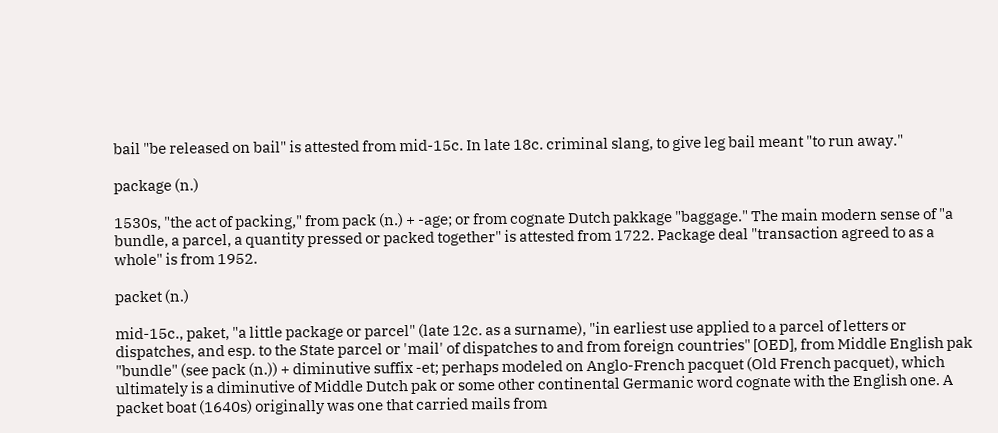bail "be released on bail" is attested from mid-15c. In late 18c. criminal slang, to give leg bail meant "to run away."

package (n.)

1530s, "the act of packing," from pack (n.) + -age; or from cognate Dutch pakkage "baggage." The main modern sense of "a bundle, a parcel, a quantity pressed or packed together" is attested from 1722. Package deal "transaction agreed to as a whole" is from 1952.

packet (n.)

mid-15c., paket, "a little package or parcel" (late 12c. as a surname), "in earliest use applied to a parcel of letters or dispatches, and esp. to the State parcel or 'mail' of dispatches to and from foreign countries" [OED], from Middle English pak "bundle" (see pack (n.)) + diminutive suffix -et; perhaps modeled on Anglo-French pacquet (Old French pacquet), which ultimately is a diminutive of Middle Dutch pak or some other continental Germanic word cognate with the English one. A packet boat (1640s) originally was one that carried mails from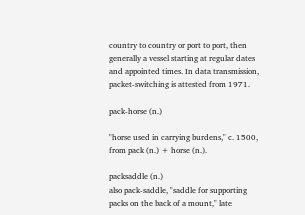country to country or port to port, then generally a vessel starting at regular dates and appointed times. In data transmission, packet-switching is attested from 1971.

pack-horse (n.)

"horse used in carrying burdens," c. 1500, from pack (n.) + horse (n.).

packsaddle (n.)
also pack-saddle, "saddle for supporting packs on the back of a mount," late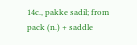14c., pakke sadil; from pack (n.) + saddle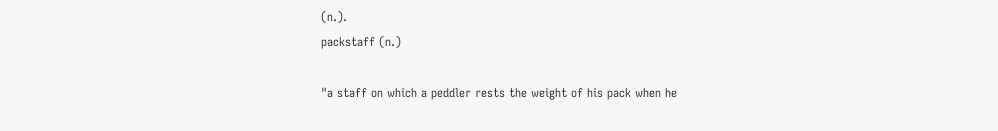(n.).
packstaff (n.)

"a staff on which a peddler rests the weight of his pack when he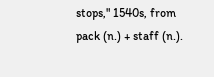stops," 1540s, from pack (n.) + staff (n.).